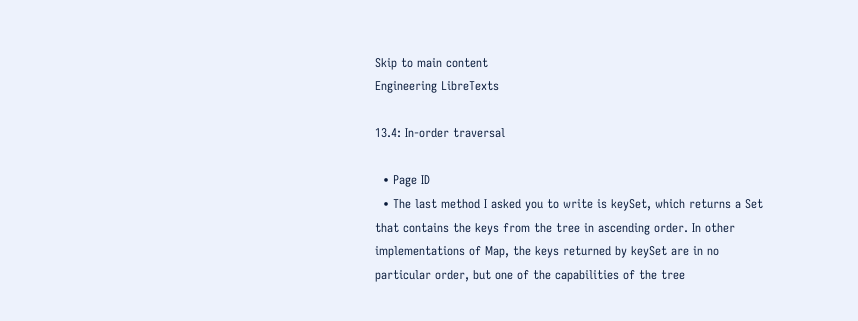Skip to main content
Engineering LibreTexts

13.4: In-order traversal

  • Page ID
  • The last method I asked you to write is keySet, which returns a Set that contains the keys from the tree in ascending order. In other implementations of Map, the keys returned by keySet are in no particular order, but one of the capabilities of the tree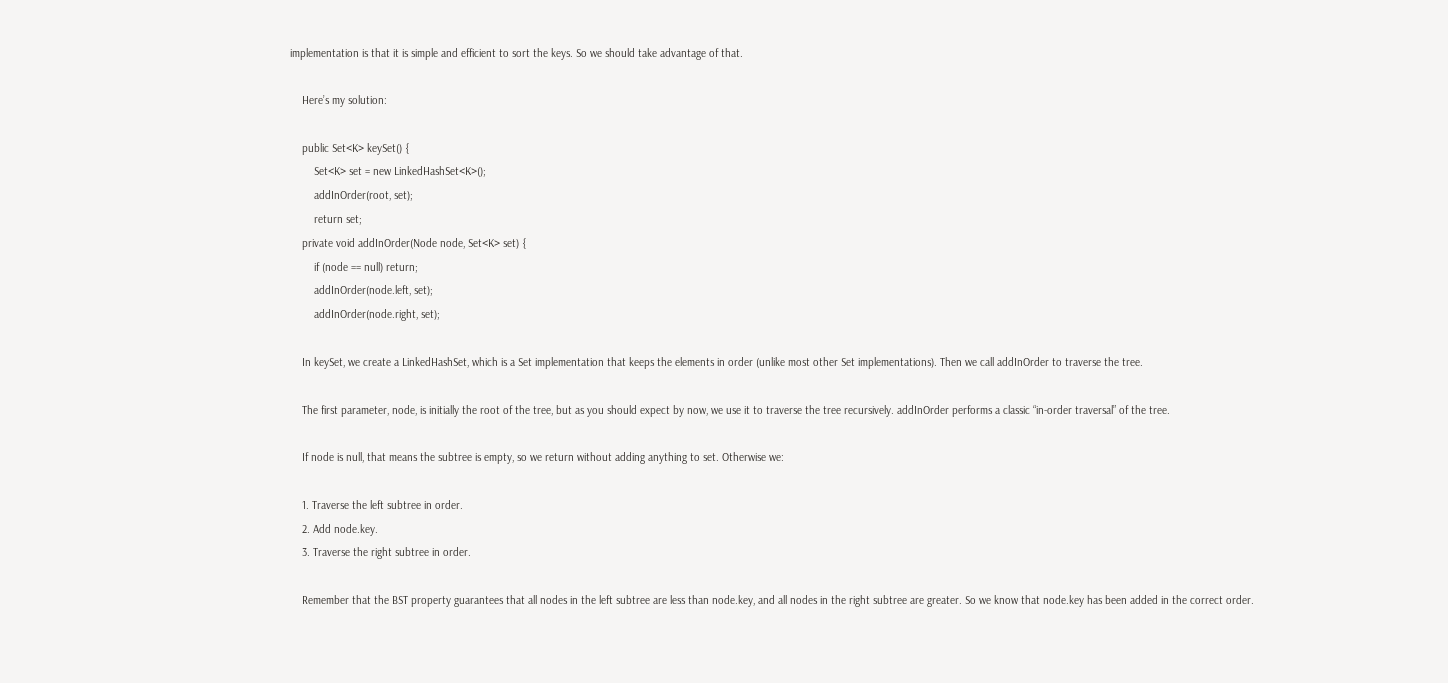implementation is that it is simple and efficient to sort the keys. So we should take advantage of that.

    Here’s my solution:

    public Set<K> keySet() {
        Set<K> set = new LinkedHashSet<K>();
        addInOrder(root, set);
        return set;
    private void addInOrder(Node node, Set<K> set) {
        if (node == null) return;
        addInOrder(node.left, set);
        addInOrder(node.right, set);

    In keySet, we create a LinkedHashSet, which is a Set implementation that keeps the elements in order (unlike most other Set implementations). Then we call addInOrder to traverse the tree.

    The first parameter, node, is initially the root of the tree, but as you should expect by now, we use it to traverse the tree recursively. addInOrder performs a classic “in-order traversal” of the tree.

    If node is null, that means the subtree is empty, so we return without adding anything to set. Otherwise we:

    1. Traverse the left subtree in order.
    2. Add node.key.
    3. Traverse the right subtree in order.

    Remember that the BST property guarantees that all nodes in the left subtree are less than node.key, and all nodes in the right subtree are greater. So we know that node.key has been added in the correct order.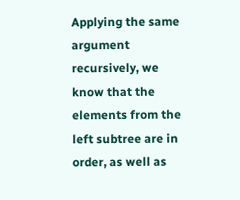Applying the same argument recursively, we know that the elements from the left subtree are in order, as well as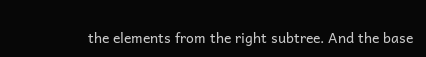the elements from the right subtree. And the base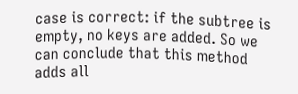case is correct: if the subtree is empty, no keys are added. So we can conclude that this method adds all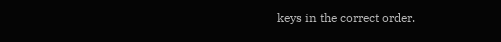keys in the correct order.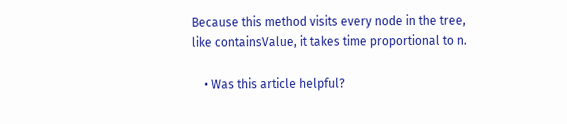Because this method visits every node in the tree, like containsValue, it takes time proportional to n.

    • Was this article helpful?